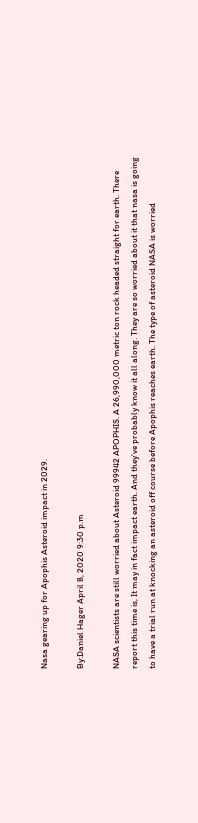Nasa gearing up for Apophis Asteroid impact in 2029.

By:Daniel Hager April 8, 2020 9:30 p.m

NASA scientists are still worried about Asteroid 99942 APOPHIS. A 26,990,000 metric ton rock headed straight for earth. There report this time is, It may in fact impact earth. And they’ve probably know it all along. They are so worried about it that nasa is going to have a trial run at knocking an asteroid off course before Apophis reaches earth. The type of asteroid NASA is worried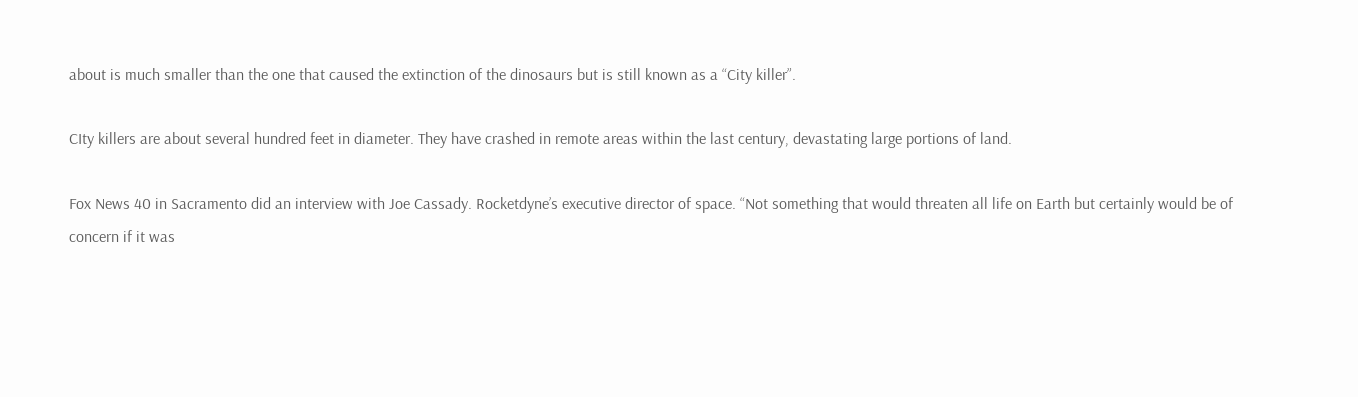about is much smaller than the one that caused the extinction of the dinosaurs but is still known as a “City killer”.

CIty killers are about several hundred feet in diameter. They have crashed in remote areas within the last century, devastating large portions of land.

Fox News 40 in Sacramento did an interview with Joe Cassady. Rocketdyne’s executive director of space. “Not something that would threaten all life on Earth but certainly would be of concern if it was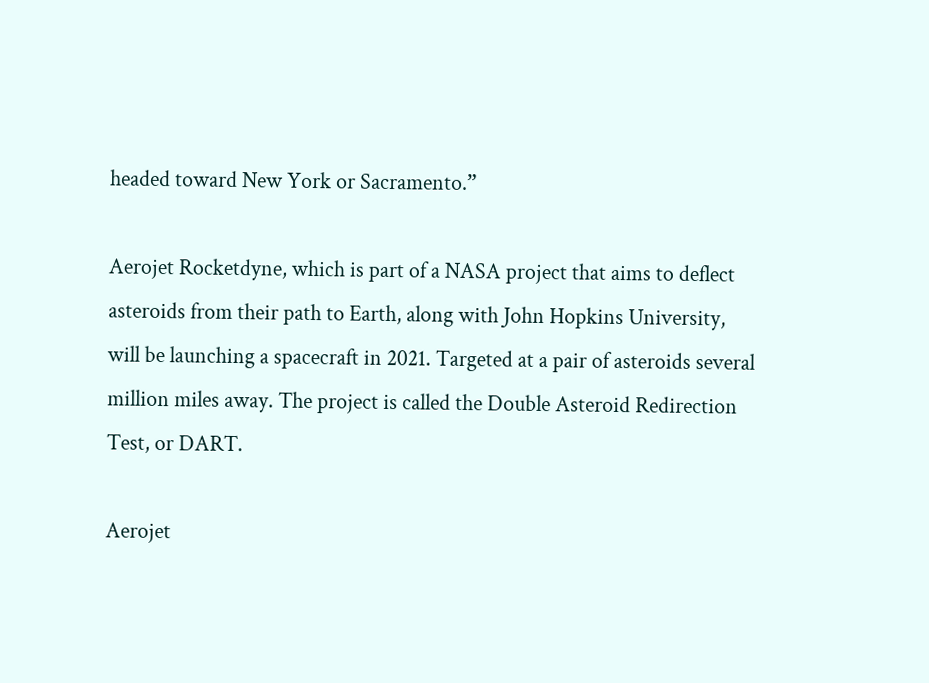headed toward New York or Sacramento.”

Aerojet Rocketdyne, which is part of a NASA project that aims to deflect asteroids from their path to Earth, along with John Hopkins University, will be launching a spacecraft in 2021. Targeted at a pair of asteroids several million miles away. The project is called the Double Asteroid Redirection Test, or DART.

Aerojet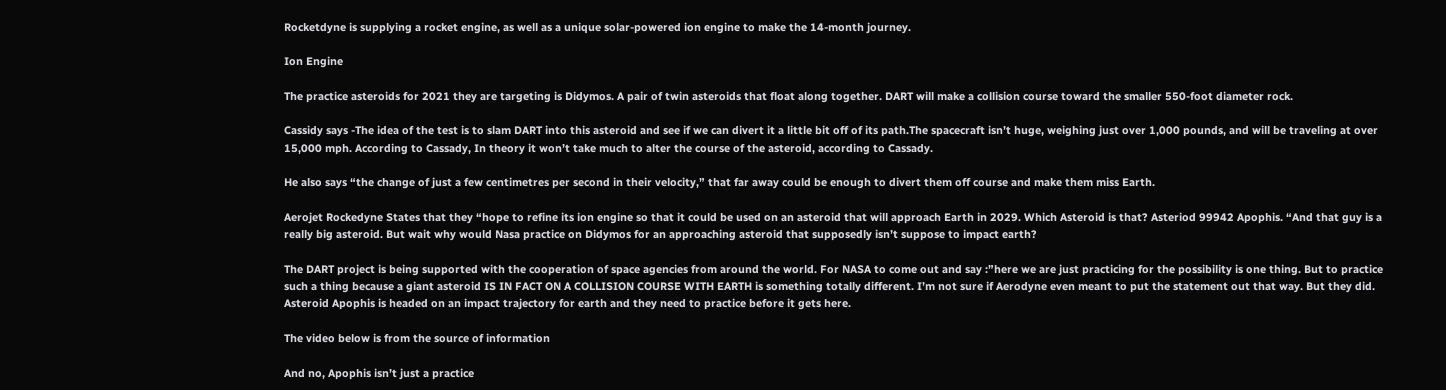Rocketdyne is supplying a rocket engine, as well as a unique solar-powered ion engine to make the 14-month journey.

Ion Engine

The practice asteroids for 2021 they are targeting is Didymos. A pair of twin asteroids that float along together. DART will make a collision course toward the smaller 550-foot diameter rock.

Cassidy says -The idea of the test is to slam DART into this asteroid and see if we can divert it a little bit off of its path.The spacecraft isn’t huge, weighing just over 1,000 pounds, and will be traveling at over 15,000 mph. According to Cassady, In theory it won’t take much to alter the course of the asteroid, according to Cassady.

He also says “the change of just a few centimetres per second in their velocity,” that far away could be enough to divert them off course and make them miss Earth.

Aerojet Rockedyne States that they “hope to refine its ion engine so that it could be used on an asteroid that will approach Earth in 2029. Which Asteroid is that? Asteriod 99942 Apophis. “And that guy is a really big asteroid. But wait why would Nasa practice on Didymos for an approaching asteroid that supposedly isn’t suppose to impact earth?

The DART project is being supported with the cooperation of space agencies from around the world. For NASA to come out and say :”here we are just practicing for the possibility is one thing. But to practice such a thing because a giant asteroid IS IN FACT ON A COLLISION COURSE WITH EARTH is something totally different. I’m not sure if Aerodyne even meant to put the statement out that way. But they did. Asteroid Apophis is headed on an impact trajectory for earth and they need to practice before it gets here.

The video below is from the source of information

And no, Apophis isn’t just a practice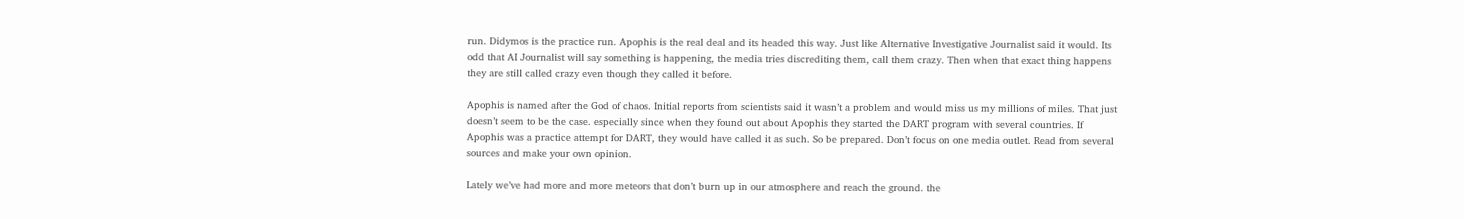run. Didymos is the practice run. Apophis is the real deal and its headed this way. Just like Alternative Investigative Journalist said it would. Its odd that AI Journalist will say something is happening, the media tries discrediting them, call them crazy. Then when that exact thing happens they are still called crazy even though they called it before.

Apophis is named after the God of chaos. Initial reports from scientists said it wasn’t a problem and would miss us my millions of miles. That just doesn’t seem to be the case. especially since when they found out about Apophis they started the DART program with several countries. If Apophis was a practice attempt for DART, they would have called it as such. So be prepared. Don’t focus on one media outlet. Read from several sources and make your own opinion.

Lately we’ve had more and more meteors that don’t burn up in our atmosphere and reach the ground. the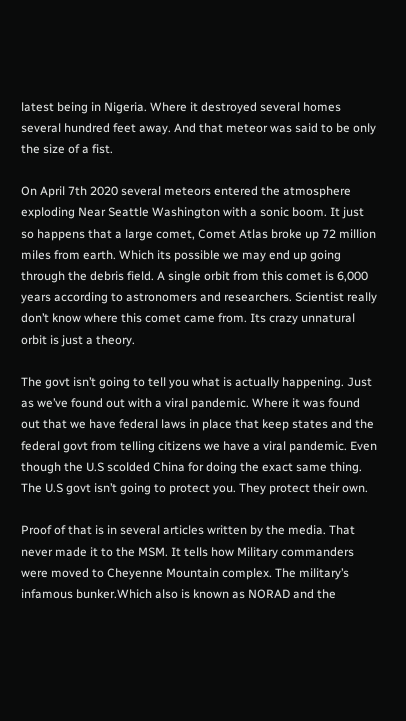latest being in Nigeria. Where it destroyed several homes several hundred feet away. And that meteor was said to be only the size of a fist.

On April 7th 2020 several meteors entered the atmosphere exploding Near Seattle Washington with a sonic boom. It just so happens that a large comet, Comet Atlas broke up 72 million miles from earth. Which its possible we may end up going through the debris field. A single orbit from this comet is 6,000 years according to astronomers and researchers. Scientist really don’t know where this comet came from. Its crazy unnatural orbit is just a theory.

The govt isn’t going to tell you what is actually happening. Just as we’ve found out with a viral pandemic. Where it was found out that we have federal laws in place that keep states and the federal govt from telling citizens we have a viral pandemic. Even though the U.S scolded China for doing the exact same thing. The U.S govt isn’t going to protect you. They protect their own.

Proof of that is in several articles written by the media. That never made it to the MSM. It tells how Military commanders were moved to Cheyenne Mountain complex. The military’s infamous bunker.Which also is known as NORAD and the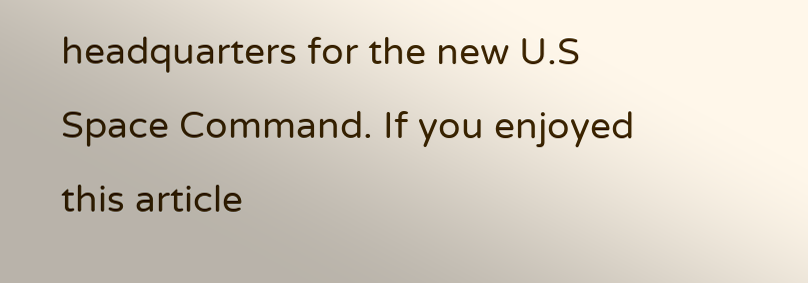headquarters for the new U.S Space Command. If you enjoyed this article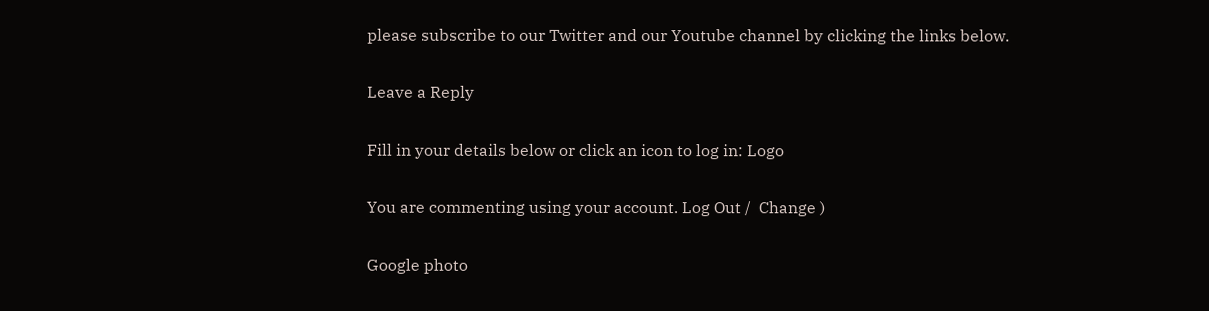please subscribe to our Twitter and our Youtube channel by clicking the links below.

Leave a Reply

Fill in your details below or click an icon to log in: Logo

You are commenting using your account. Log Out /  Change )

Google photo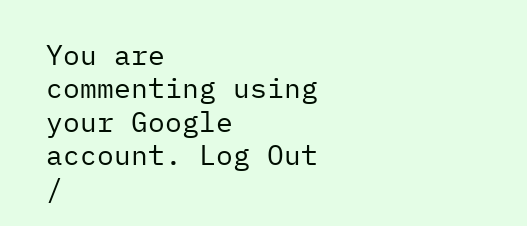You are commenting using your Google account. Log Out /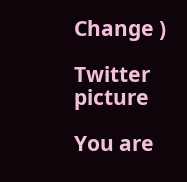Change )

Twitter picture

You are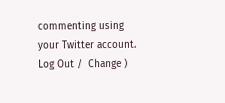commenting using your Twitter account. Log Out /  Change )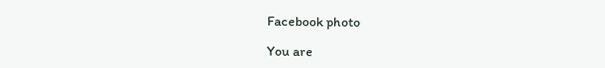Facebook photo

You are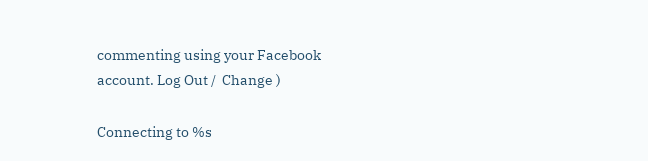commenting using your Facebook account. Log Out /  Change )

Connecting to %s